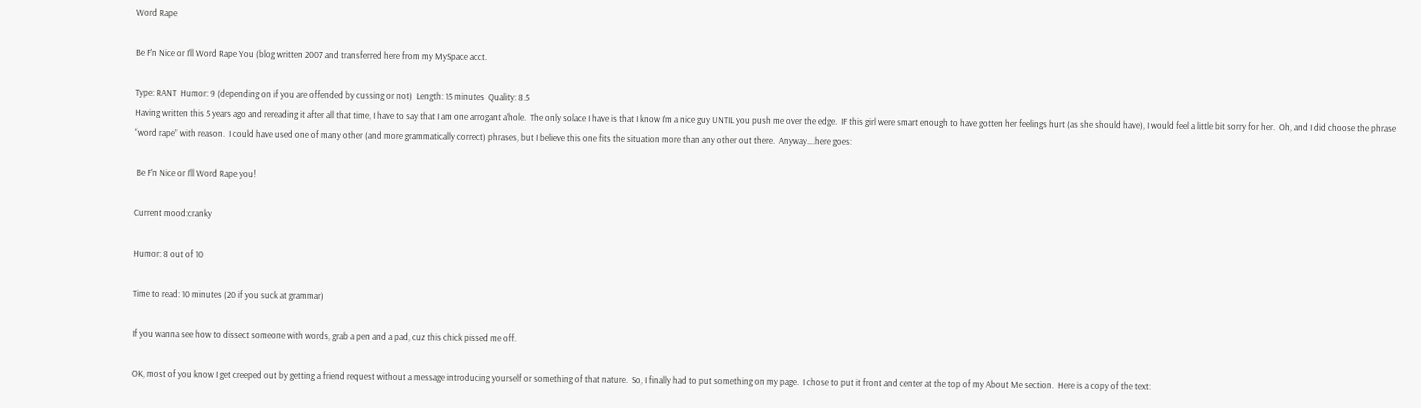Word Rape

Be F’n Nice or I’ll Word Rape You (blog written 2007 and transferred here from my MySpace acct.

Type: RANT  Humor: 9 (depending on if you are offended by cussing or not)  Length: 15 minutes  Quality: 8.5
Having written this 5 years ago and rereading it after all that time, I have to say that I am one arrogant a’hole.  The only solace I have is that I know I’m a nice guy UNTIL you push me over the edge.  IF this girl were smart enough to have gotten her feelings hurt (as she should have), I would feel a little bit sorry for her.  Oh, and I did choose the phrase “word rape” with reason.  I could have used one of many other (and more grammatically correct) phrases, but I believe this one fits the situation more than any other out there.  Anyway….here goes:

 Be F’n Nice or I’ll Word Rape you!

Current mood:cranky

Humor: 8 out of 10

Time to read: 10 minutes (20 if you suck at grammar)

If you wanna see how to dissect someone with words, grab a pen and a pad, cuz this chick pissed me off.

OK, most of you know I get creeped out by getting a friend request without a message introducing yourself or something of that nature.  So, I finally had to put something on my page.  I chose to put it front and center at the top of my About Me section.  Here is a copy of the text: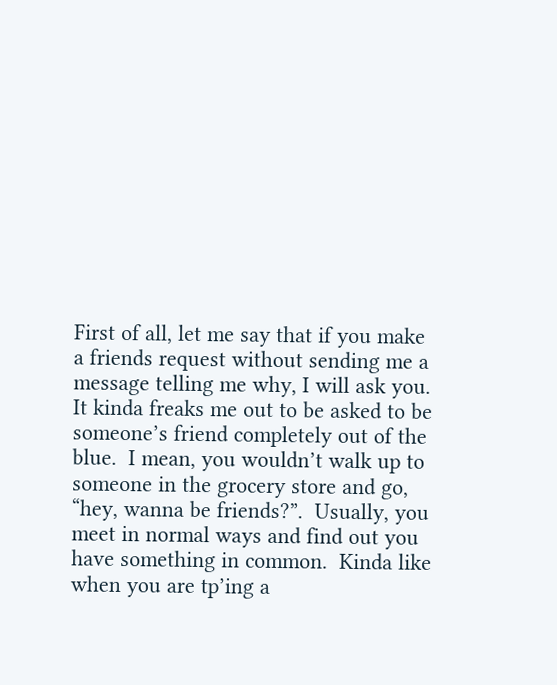First of all, let me say that if you make a friends request without sending me a message telling me why, I will ask you.  It kinda freaks me out to be asked to be someone’s friend completely out of the blue.  I mean, you wouldn’t walk up to someone in the grocery store and go, “hey, wanna be friends?”.  Usually, you meet in normal ways and find out you have something in common.  Kinda like when you are tp’ing a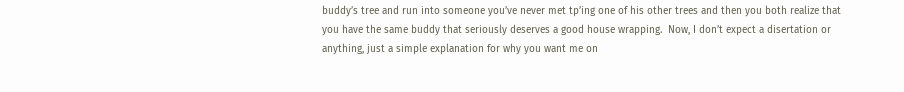buddy’s tree and run into someone you’ve never met tp’ing one of his other trees and then you both realize that you have the same buddy that seriously deserves a good house wrapping.  Now, I don’t expect a disertation or anything, just a simple explanation for why you want me on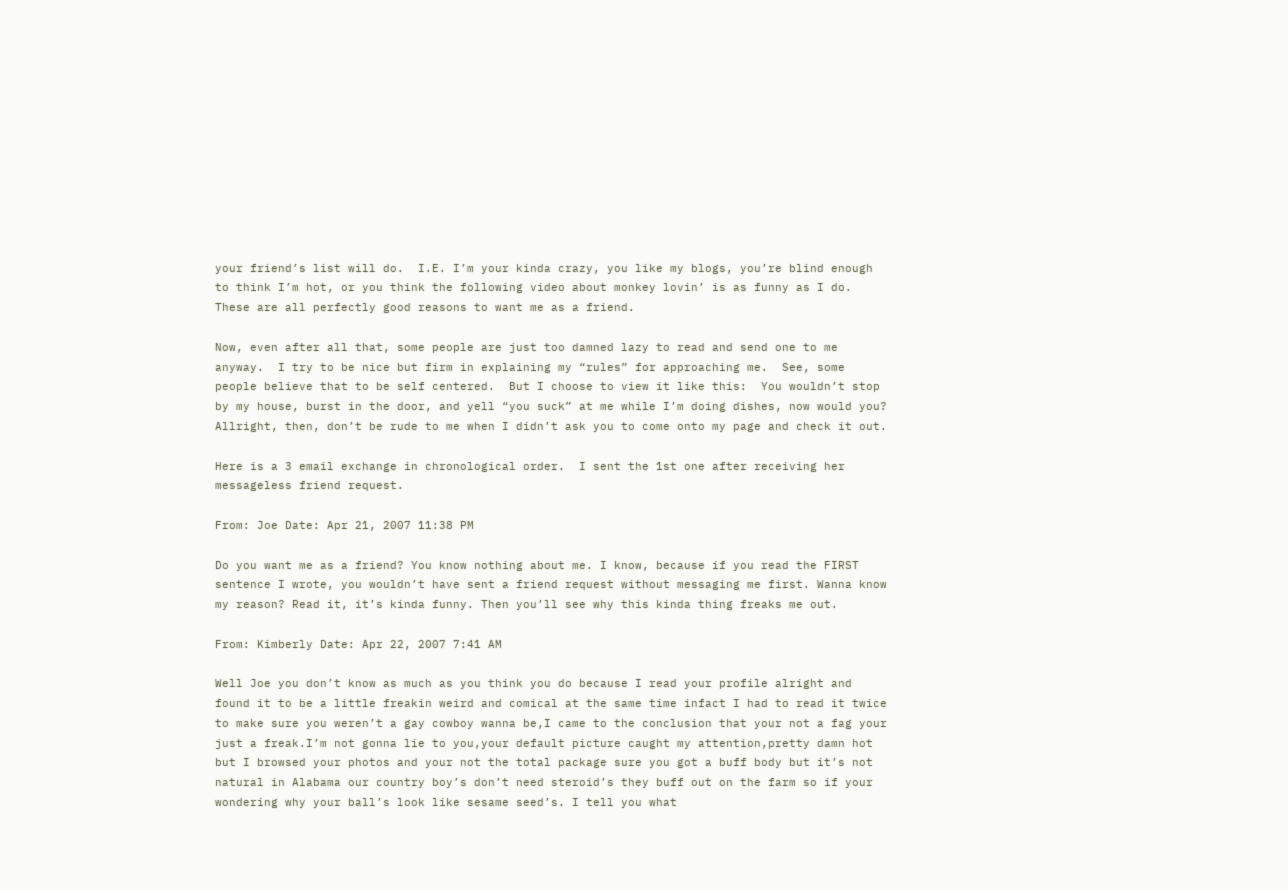your friend’s list will do.  I.E. I’m your kinda crazy, you like my blogs, you’re blind enough to think I’m hot, or you think the following video about monkey lovin’ is as funny as I do.  These are all perfectly good reasons to want me as a friend.

Now, even after all that, some people are just too damned lazy to read and send one to me anyway.  I try to be nice but firm in explaining my “rules” for approaching me.  See, some people believe that to be self centered.  But I choose to view it like this:  You wouldn’t stop by my house, burst in the door, and yell “you suck” at me while I’m doing dishes, now would you?  Allright, then, don’t be rude to me when I didn’t ask you to come onto my page and check it out.

Here is a 3 email exchange in chronological order.  I sent the 1st one after receiving her messageless friend request.

From: Joe Date: Apr 21, 2007 11:38 PM

Do you want me as a friend? You know nothing about me. I know, because if you read the FIRST sentence I wrote, you wouldn’t have sent a friend request without messaging me first. Wanna know my reason? Read it, it’s kinda funny. Then you’ll see why this kinda thing freaks me out.

From: Kimberly Date: Apr 22, 2007 7:41 AM

Well Joe you don’t know as much as you think you do because I read your profile alright and found it to be a little freakin weird and comical at the same time infact I had to read it twice to make sure you weren’t a gay cowboy wanna be,I came to the conclusion that your not a fag your just a freak.I’m not gonna lie to you,your default picture caught my attention,pretty damn hot but I browsed your photos and your not the total package sure you got a buff body but it’s not natural in Alabama our country boy’s don’t need steroid’s they buff out on the farm so if your wondering why your ball’s look like sesame seed’s. I tell you what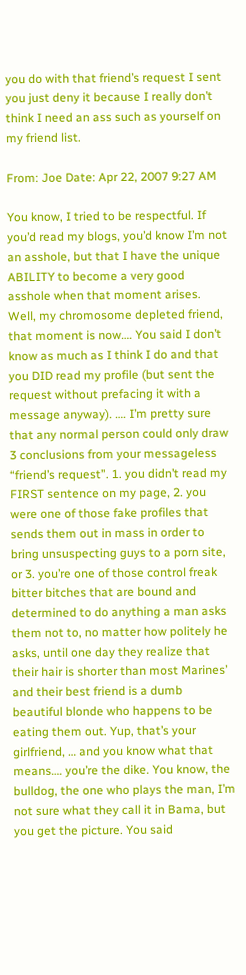you do with that friend’s request I sent you just deny it because I really don’t think I need an ass such as yourself on my friend list.

From: Joe Date: Apr 22, 2007 9:27 AM

You know, I tried to be respectful. If you’d read my blogs, you’d know I’m not an asshole, but that I have the unique ABILITY to become a very good asshole when that moment arises. Well, my chromosome depleted friend, that moment is now…. You said I don’t know as much as I think I do and that you DID read my profile (but sent the request without prefacing it with a message anyway). …. I’m pretty sure that any normal person could only draw 3 conclusions from your messageless “friend’s request”. 1. you didn’t read my FIRST sentence on my page, 2. you were one of those fake profiles that sends them out in mass in order to bring unsuspecting guys to a porn site, or 3. you’re one of those control freak bitter bitches that are bound and determined to do anything a man asks them not to, no matter how politely he asks, until one day they realize that their hair is shorter than most Marines’ and their best friend is a dumb beautiful blonde who happens to be eating them out. Yup, that’s your girlfriend, … and you know what that means…. you’re the dike. You know, the bulldog, the one who plays the man, I’m not sure what they call it in Bama, but you get the picture. You said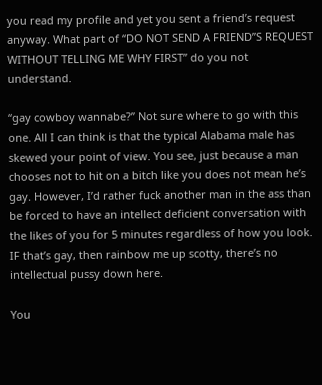you read my profile and yet you sent a friend’s request anyway. What part of “DO NOT SEND A FRIEND”S REQUEST WITHOUT TELLING ME WHY FIRST” do you not understand.

“gay cowboy wannabe?” Not sure where to go with this one. All I can think is that the typical Alabama male has skewed your point of view. You see, just because a man chooses not to hit on a bitch like you does not mean he’s gay. However, I’d rather fuck another man in the ass than be forced to have an intellect deficient conversation with the likes of you for 5 minutes regardless of how you look. IF that’s gay, then rainbow me up scotty, there’s no intellectual pussy down here.

You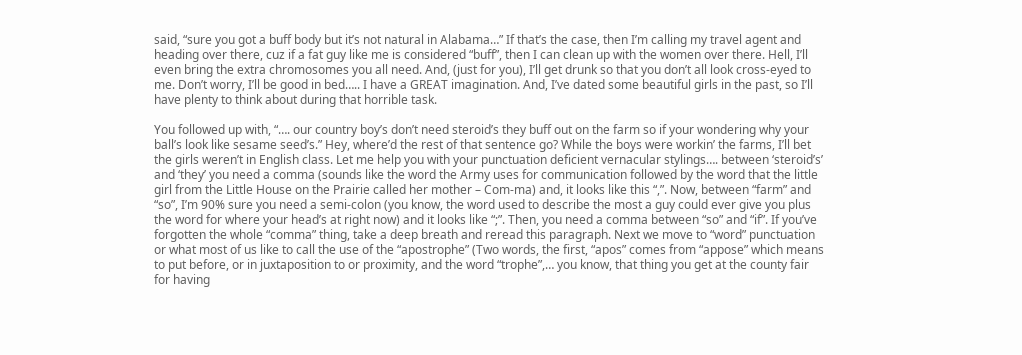said, “sure you got a buff body but it’s not natural in Alabama…” If that’s the case, then I’m calling my travel agent and heading over there, cuz if a fat guy like me is considered “buff”, then I can clean up with the women over there. Hell, I’ll even bring the extra chromosomes you all need. And, (just for you), I’ll get drunk so that you don’t all look cross-eyed to me. Don’t worry, I’ll be good in bed….. I have a GREAT imagination. And, I’ve dated some beautiful girls in the past, so I’ll have plenty to think about during that horrible task.

You followed up with, “…. our country boy’s don’t need steroid’s they buff out on the farm so if your wondering why your ball’s look like sesame seed’s.” Hey, where’d the rest of that sentence go? While the boys were workin’ the farms, I’ll bet the girls weren’t in English class. Let me help you with your punctuation deficient vernacular stylings…. between ‘steroid’s’ and ‘they’ you need a comma (sounds like the word the Army uses for communication followed by the word that the little girl from the Little House on the Prairie called her mother – Com-ma) and, it looks like this “,”. Now, between “farm” and “so”, I’m 90% sure you need a semi-colon (you know, the word used to describe the most a guy could ever give you plus the word for where your head’s at right now) and it looks like “;”. Then, you need a comma between “so” and “if”. If you’ve forgotten the whole “comma” thing, take a deep breath and reread this paragraph. Next we move to “word” punctuation or what most of us like to call the use of the “apostrophe” (Two words, the first, “apos” comes from “appose” which means to put before, or in juxtaposition to or proximity, and the word “trophe”,… you know, that thing you get at the county fair for having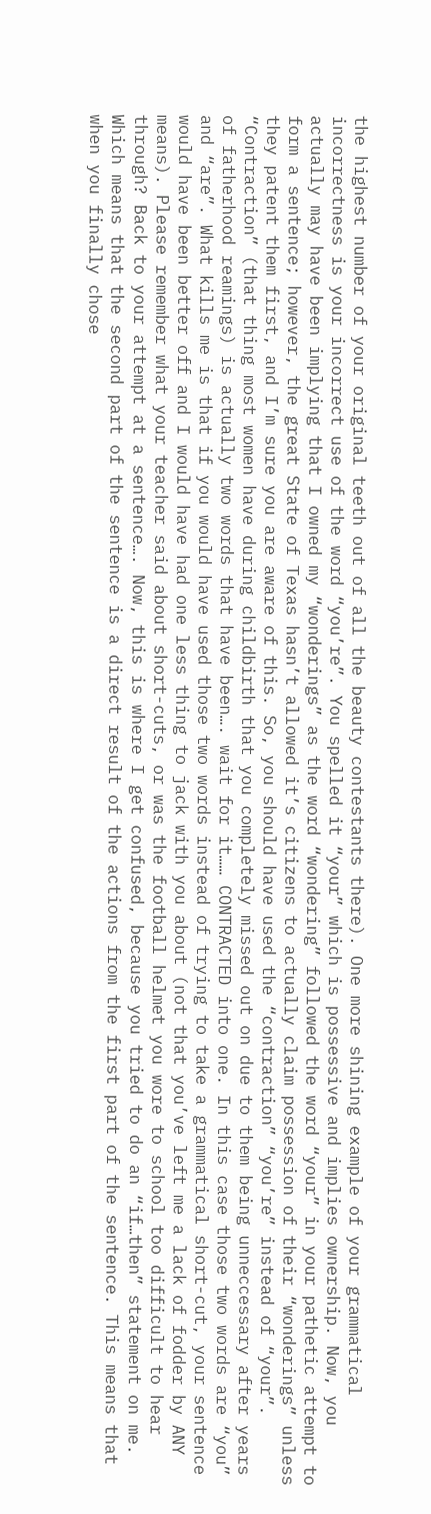the highest number of your original teeth out of all the beauty contestants there). One more shining example of your grammatical incorrectness is your incorrect use of the word “you’re”. You spelled it “your” which is possessive and implies ownership. Now, you actually may have been implying that I owned my “wonderings” as the word “wondering” followed the word “your” in your pathetic attempt to form a sentence; however, the great State of Texas hasn’t allowed it’s citizens to actually claim possession of their “wonderings” unless they patent them first, and I’m sure you are aware of this. So, you should have used the “contraction” “you’re” instead of “your”. “Contraction” (that thing most women have during childbirth that you completely missed out on due to them being unneccessary after years of fatherhood reamings) is actually two words that have been…. wait for it…… CONTRACTED into one. In this case those two words are “you” and “are”. What kills me is that if you would have used those two words instead of trying to take a grammatical short-cut, your sentence would have been better off and I would have had one less thing to jack with you about (not that you’ve left me a lack of fodder by ANY means). Please remember what your teacher said about short-cuts, or was the football helmet you wore to school too difficult to hear through? Back to your attempt at a sentence…. Now, this is where I get confused, because you tried to do an “if…then” statement on me. Which means that the second part of the sentence is a direct result of the actions from the first part of the sentence. This means that when you finally chose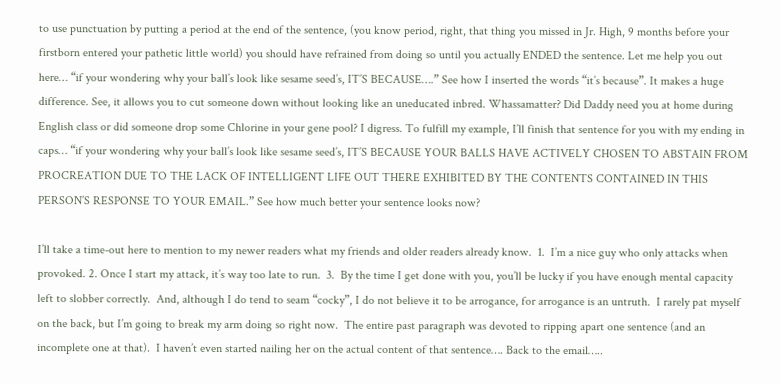to use punctuation by putting a period at the end of the sentence, (you know period, right, that thing you missed in Jr. High, 9 months before your firstborn entered your pathetic little world) you should have refrained from doing so until you actually ENDED the sentence. Let me help you out here… “if your wondering why your ball’s look like sesame seed’s, IT’S BECAUSE….” See how I inserted the words “it’s because”. It makes a huge difference. See, it allows you to cut someone down without looking like an uneducated inbred. Whassamatter? Did Daddy need you at home during English class or did someone drop some Chlorine in your gene pool? I digress. To fulfill my example, I’ll finish that sentence for you with my ending in caps… “if your wondering why your ball’s look like sesame seed’s, IT’S BECAUSE YOUR BALLS HAVE ACTIVELY CHOSEN TO ABSTAIN FROM PROCREATION DUE TO THE LACK OF INTELLIGENT LIFE OUT THERE EXHIBITED BY THE CONTENTS CONTAINED IN THIS PERSON’S RESPONSE TO YOUR EMAIL.” See how much better your sentence looks now?

I’ll take a time-out here to mention to my newer readers what my friends and older readers already know.  1.  I’m a nice guy who only attacks when provoked. 2. Once I start my attack, it’s way too late to run.  3.  By the time I get done with you, you’ll be lucky if you have enough mental capacity left to slobber correctly.  And, although I do tend to seam “cocky”, I do not believe it to be arrogance, for arrogance is an untruth.  I rarely pat myself on the back, but I’m going to break my arm doing so right now.  The entire past paragraph was devoted to ripping apart one sentence (and an incomplete one at that).  I haven’t even started nailing her on the actual content of that sentence…. Back to the email…..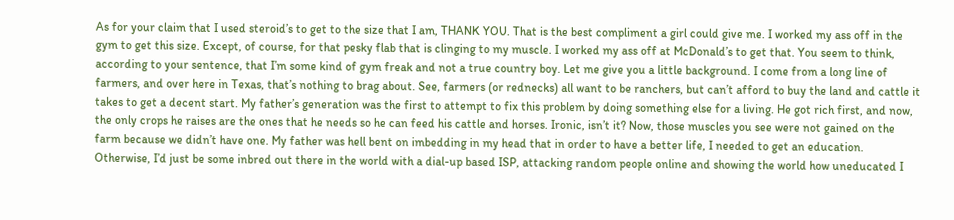As for your claim that I used steroid’s to get to the size that I am, THANK YOU. That is the best compliment a girl could give me. I worked my ass off in the gym to get this size. Except, of course, for that pesky flab that is clinging to my muscle. I worked my ass off at McDonald’s to get that. You seem to think, according to your sentence, that I’m some kind of gym freak and not a true country boy. Let me give you a little background. I come from a long line of farmers, and over here in Texas, that’s nothing to brag about. See, farmers (or rednecks) all want to be ranchers, but can’t afford to buy the land and cattle it takes to get a decent start. My father’s generation was the first to attempt to fix this problem by doing something else for a living. He got rich first, and now, the only crops he raises are the ones that he needs so he can feed his cattle and horses. Ironic, isn’t it? Now, those muscles you see were not gained on the farm because we didn’t have one. My father was hell bent on imbedding in my head that in order to have a better life, I needed to get an education. Otherwise, I’d just be some inbred out there in the world with a dial-up based ISP, attacking random people online and showing the world how uneducated I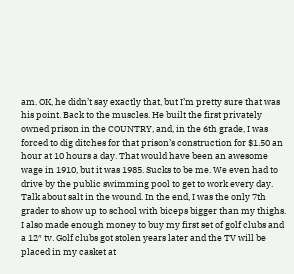am. OK, he didn’t say exactly that, but I’m pretty sure that was his point. Back to the muscles. He built the first privately owned prison in the COUNTRY, and, in the 6th grade, I was forced to dig ditches for that prison’s construction for $1.50 an hour at 10 hours a day. That would have been an awesome wage in 1910, but it was 1985. Sucks to be me. We even had to drive by the public swimming pool to get to work every day. Talk about salt in the wound. In the end, I was the only 7th grader to show up to school with biceps bigger than my thighs. I also made enough money to buy my first set of golf clubs and a 12″ tv. Golf clubs got stolen years later and the TV will be placed in my casket at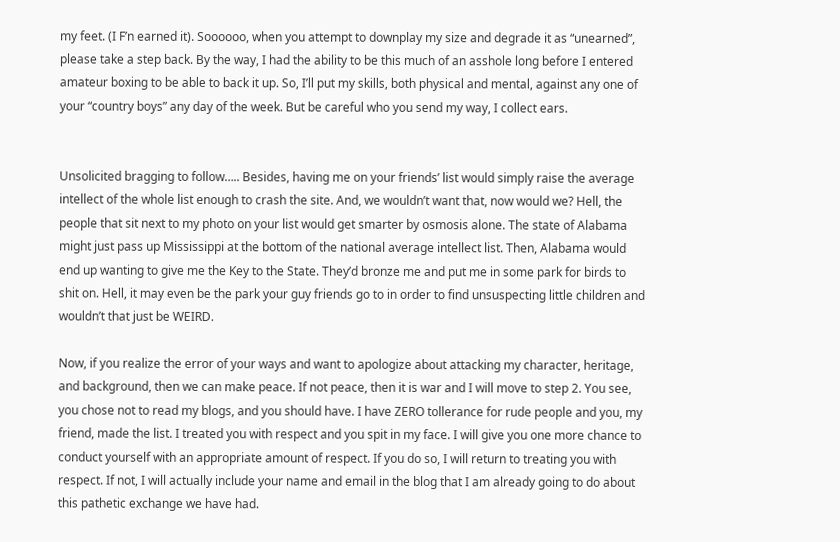my feet. (I F’n earned it). Soooooo, when you attempt to downplay my size and degrade it as “unearned”, please take a step back. By the way, I had the ability to be this much of an asshole long before I entered amateur boxing to be able to back it up. So, I’ll put my skills, both physical and mental, against any one of your “country boys” any day of the week. But be careful who you send my way, I collect ears.


Unsolicited bragging to follow….. Besides, having me on your friends’ list would simply raise the average intellect of the whole list enough to crash the site. And, we wouldn’t want that, now would we? Hell, the people that sit next to my photo on your list would get smarter by osmosis alone. The state of Alabama might just pass up Mississippi at the bottom of the national average intellect list. Then, Alabama would end up wanting to give me the Key to the State. They’d bronze me and put me in some park for birds to shit on. Hell, it may even be the park your guy friends go to in order to find unsuspecting little children and wouldn’t that just be WEIRD.

Now, if you realize the error of your ways and want to apologize about attacking my character, heritage, and background, then we can make peace. If not peace, then it is war and I will move to step 2. You see, you chose not to read my blogs, and you should have. I have ZERO tollerance for rude people and you, my friend, made the list. I treated you with respect and you spit in my face. I will give you one more chance to conduct yourself with an appropriate amount of respect. If you do so, I will return to treating you with respect. If not, I will actually include your name and email in the blog that I am already going to do about this pathetic exchange we have had.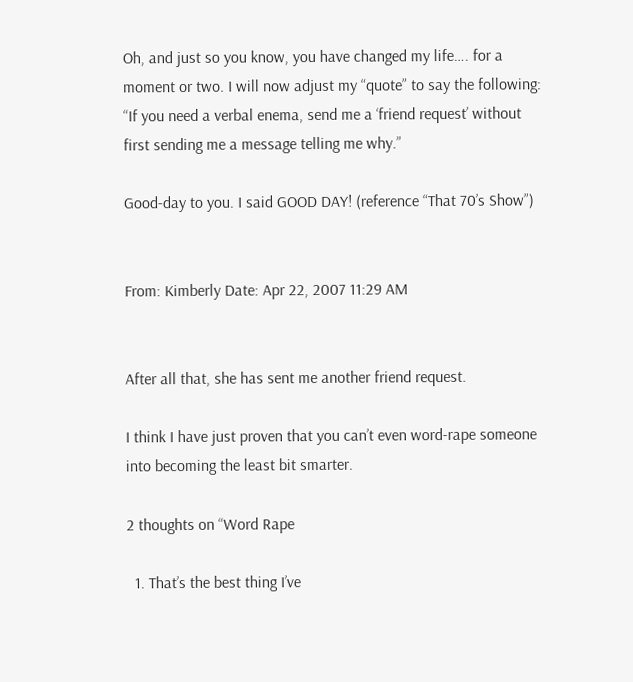Oh, and just so you know, you have changed my life…. for a moment or two. I will now adjust my “quote” to say the following: “If you need a verbal enema, send me a ‘friend request’ without first sending me a message telling me why.”

Good-day to you. I said GOOD DAY! (reference “That 70’s Show”)


From: Kimberly Date: Apr 22, 2007 11:29 AM


After all that, she has sent me another friend request.

I think I have just proven that you can’t even word-rape someone into becoming the least bit smarter.

2 thoughts on “Word Rape

  1. That’s the best thing I’ve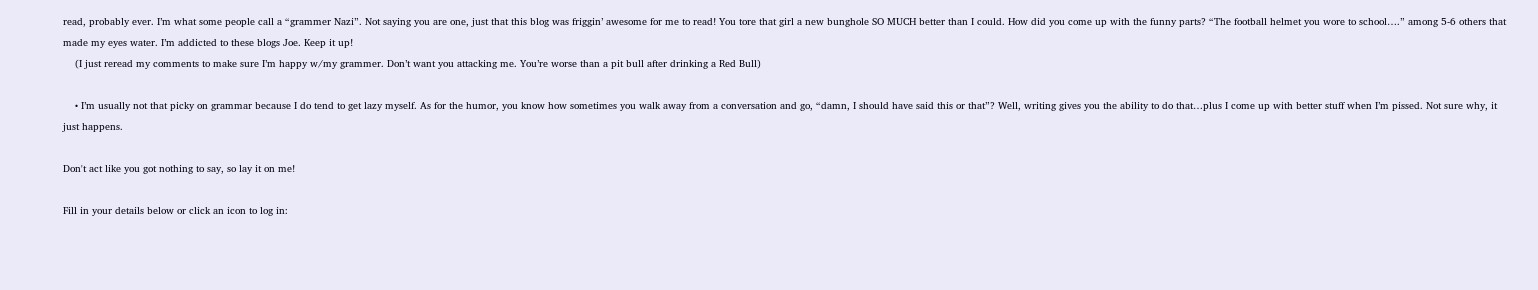read, probably ever. I’m what some people call a “grammer Nazi”. Not saying you are one, just that this blog was friggin’ awesome for me to read! You tore that girl a new bunghole SO MUCH better than I could. How did you come up with the funny parts? “The football helmet you wore to school….” among 5-6 others that made my eyes water. I’m addicted to these blogs Joe. Keep it up!
    (I just reread my comments to make sure I’m happy w/my grammer. Don’t want you attacking me. You’re worse than a pit bull after drinking a Red Bull)

    • I’m usually not that picky on grammar because I do tend to get lazy myself. As for the humor, you know how sometimes you walk away from a conversation and go, “damn, I should have said this or that”? Well, writing gives you the ability to do that…plus I come up with better stuff when I’m pissed. Not sure why, it just happens.

Don't act like you got nothing to say, so lay it on me!

Fill in your details below or click an icon to log in: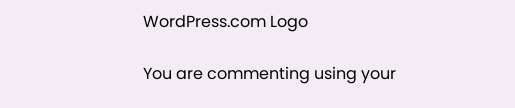WordPress.com Logo

You are commenting using your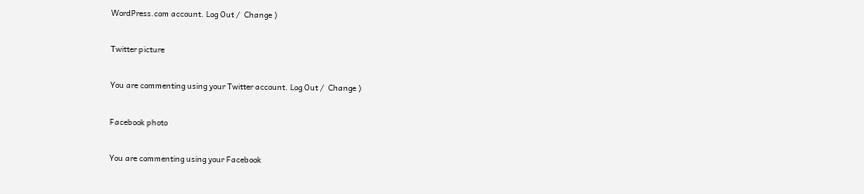WordPress.com account. Log Out /  Change )

Twitter picture

You are commenting using your Twitter account. Log Out /  Change )

Facebook photo

You are commenting using your Facebook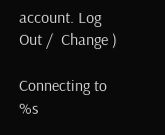account. Log Out /  Change )

Connecting to %s